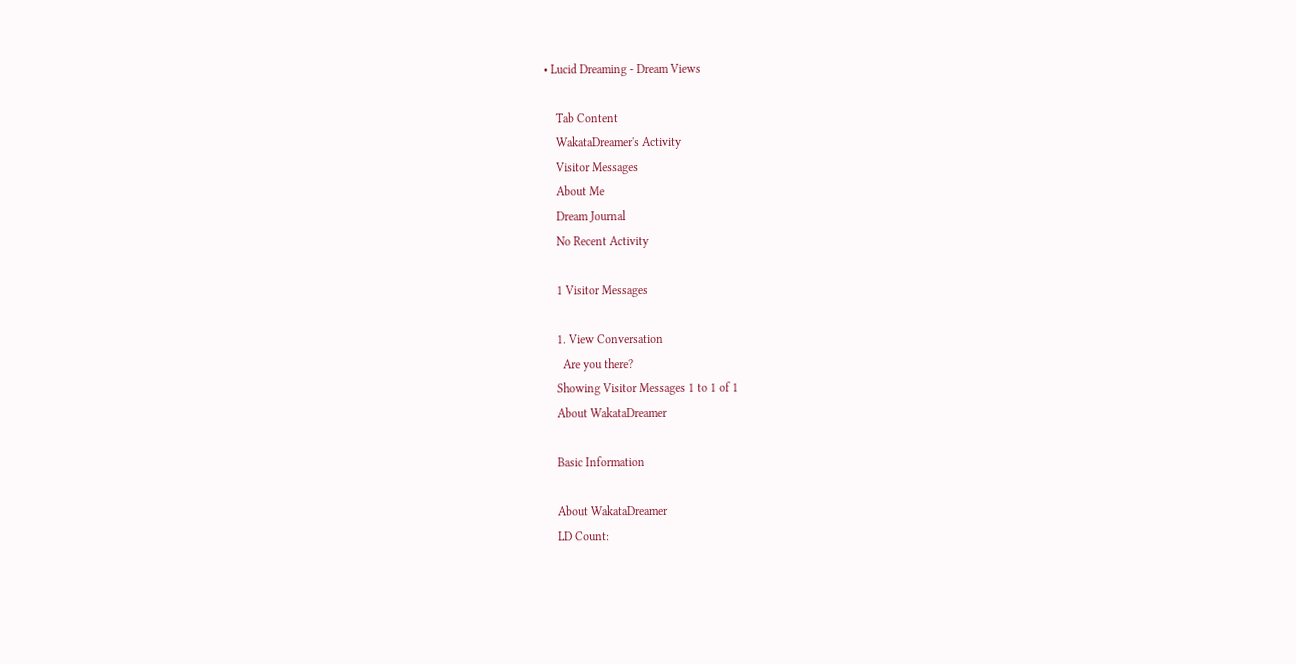• Lucid Dreaming - Dream Views

    Tab Content
    WakataDreamer's Activity
    Visitor Messages
    About Me
    Dream Journal
    No Recent Activity

    1 Visitor Messages

    1. View Conversation
      Are you there?
    Showing Visitor Messages 1 to 1 of 1
    About WakataDreamer

    Basic Information

    About WakataDreamer
    LD Count: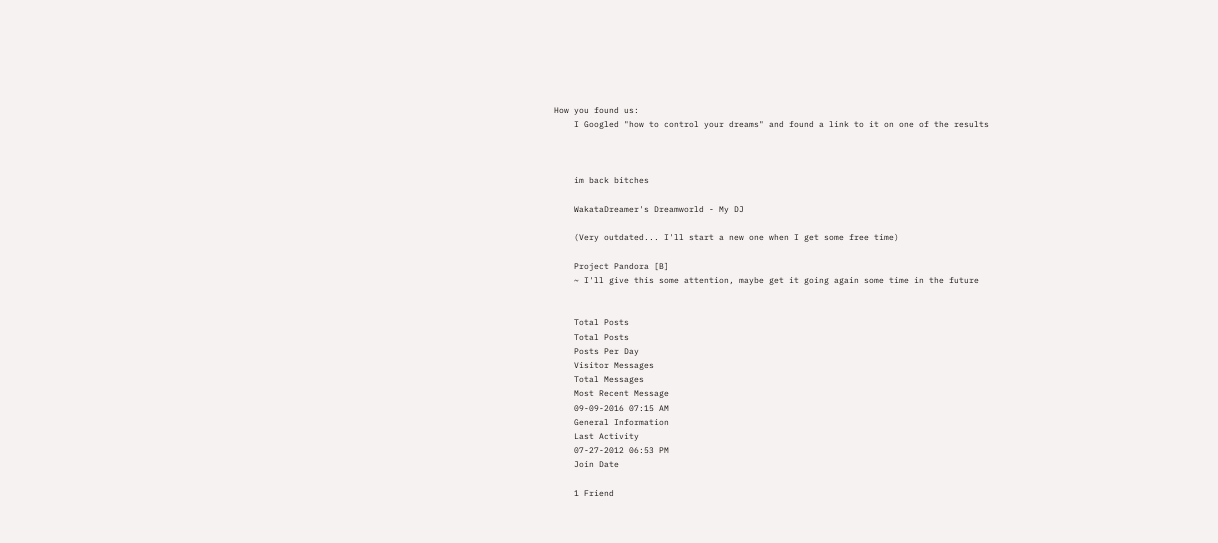How you found us:
    I Googled "how to control your dreams" and found a link to it on one of the results



    im back bitches

    WakataDreamer's Dreamworld - My DJ

    (Very outdated... I'll start a new one when I get some free time)

    Project Pandora [B]
    ~ I'll give this some attention, maybe get it going again some time in the future


    Total Posts
    Total Posts
    Posts Per Day
    Visitor Messages
    Total Messages
    Most Recent Message
    09-09-2016 07:15 AM
    General Information
    Last Activity
    07-27-2012 06:53 PM
    Join Date

    1 Friend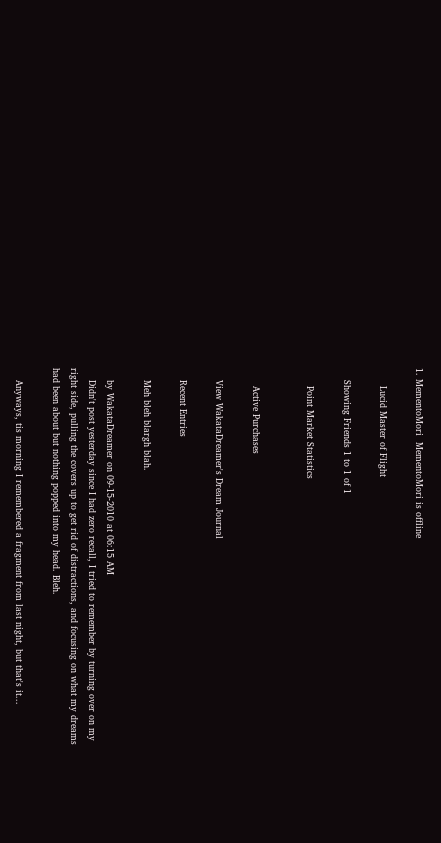1. MementoMori  MementoMori is offline

      Lucid Master of Flight

    Showing Friends 1 to 1 of 1

      Point Market Statistics


      Active Purchases

    View WakataDreamer's Dream Journal

    Recent Entries

    Meh bleh blargh blah.

    by WakataDreamer on 09-15-2010 at 06:15 AM
    Didn't post yesterday since I had zero recall, I tried to remember by turning over on my right side, pulling the covers up to get rid of distractions, and focusing on what my dreams had been about but nothing popped into my head. Bleh.

    Anyways, tis morning I remembered a fragment from last night, but that's it...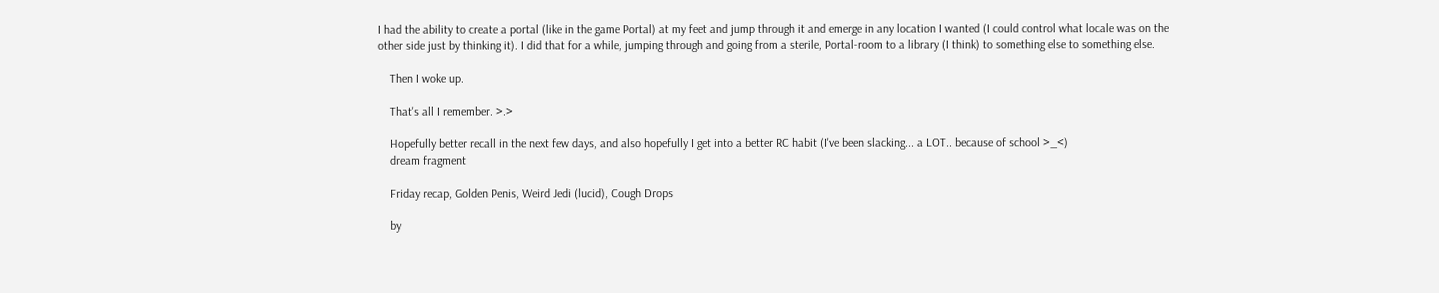I had the ability to create a portal (like in the game Portal) at my feet and jump through it and emerge in any location I wanted (I could control what locale was on the other side just by thinking it). I did that for a while, jumping through and going from a sterile, Portal-room to a library (I think) to something else to something else.

    Then I woke up.

    That's all I remember. >.>

    Hopefully better recall in the next few days, and also hopefully I get into a better RC habit (I've been slacking... a LOT.. because of school >_<)
    dream fragment

    Friday recap, Golden Penis, Weird Jedi (lucid), Cough Drops

    by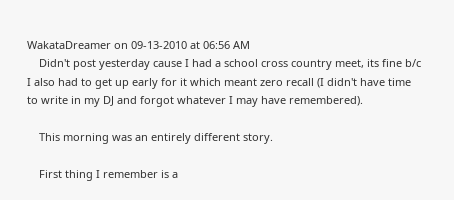WakataDreamer on 09-13-2010 at 06:56 AM
    Didn't post yesterday cause I had a school cross country meet, its fine b/c I also had to get up early for it which meant zero recall (I didn't have time to write in my DJ and forgot whatever I may have remembered).

    This morning was an entirely different story.

    First thing I remember is a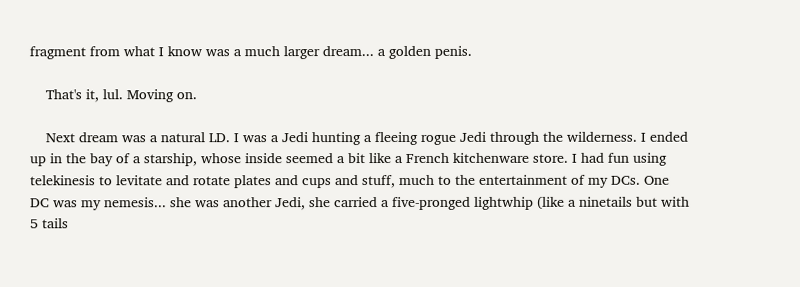fragment from what I know was a much larger dream... a golden penis.

    That's it, lul. Moving on.

    Next dream was a natural LD. I was a Jedi hunting a fleeing rogue Jedi through the wilderness. I ended up in the bay of a starship, whose inside seemed a bit like a French kitchenware store. I had fun using telekinesis to levitate and rotate plates and cups and stuff, much to the entertainment of my DCs. One DC was my nemesis... she was another Jedi, she carried a five-pronged lightwhip (like a ninetails but with 5 tails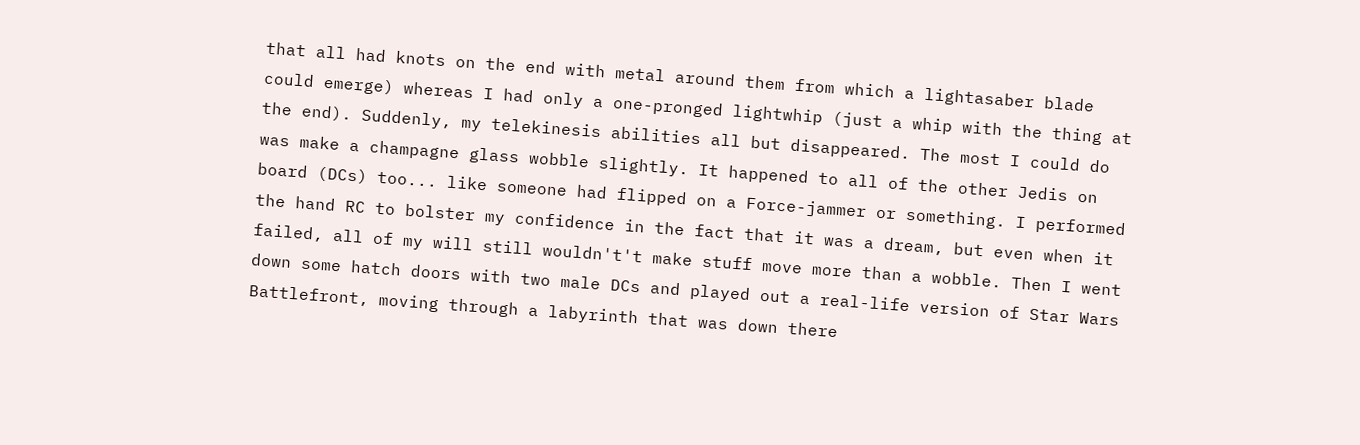that all had knots on the end with metal around them from which a lightasaber blade could emerge) whereas I had only a one-pronged lightwhip (just a whip with the thing at the end). Suddenly, my telekinesis abilities all but disappeared. The most I could do was make a champagne glass wobble slightly. It happened to all of the other Jedis on board (DCs) too... like someone had flipped on a Force-jammer or something. I performed the hand RC to bolster my confidence in the fact that it was a dream, but even when it failed, all of my will still wouldn't't make stuff move more than a wobble. Then I went down some hatch doors with two male DCs and played out a real-life version of Star Wars Battlefront, moving through a labyrinth that was down there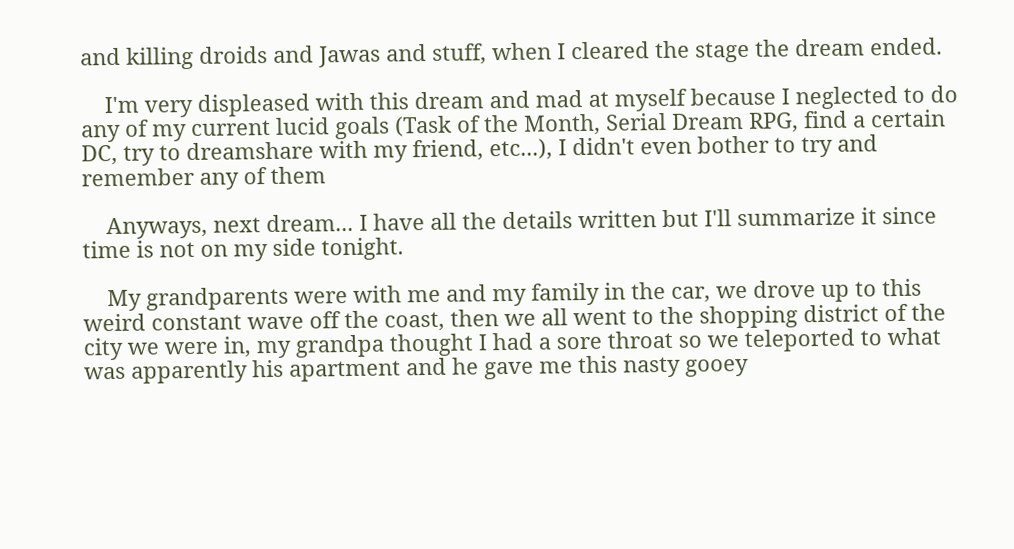and killing droids and Jawas and stuff, when I cleared the stage the dream ended.

    I'm very displeased with this dream and mad at myself because I neglected to do any of my current lucid goals (Task of the Month, Serial Dream RPG, find a certain DC, try to dreamshare with my friend, etc...), I didn't even bother to try and remember any of them

    Anyways, next dream... I have all the details written but I'll summarize it since time is not on my side tonight.

    My grandparents were with me and my family in the car, we drove up to this weird constant wave off the coast, then we all went to the shopping district of the city we were in, my grandpa thought I had a sore throat so we teleported to what was apparently his apartment and he gave me this nasty gooey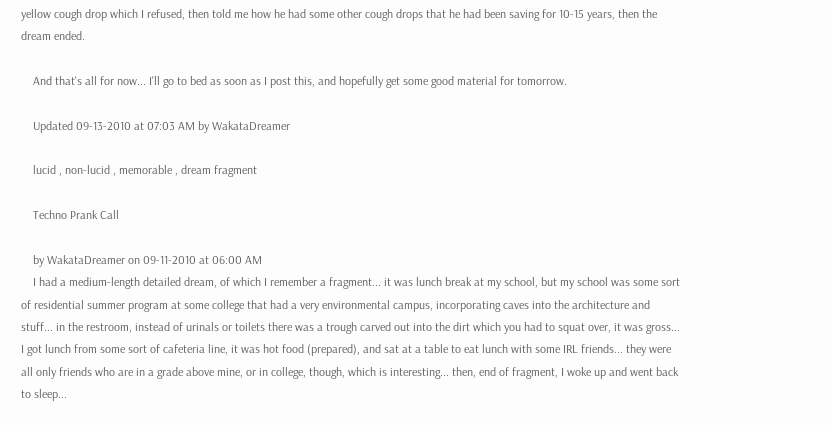yellow cough drop which I refused, then told me how he had some other cough drops that he had been saving for 10-15 years, then the dream ended.

    And that's all for now... I'll go to bed as soon as I post this, and hopefully get some good material for tomorrow.

    Updated 09-13-2010 at 07:03 AM by WakataDreamer

    lucid , non-lucid , memorable , dream fragment

    Techno Prank Call

    by WakataDreamer on 09-11-2010 at 06:00 AM
    I had a medium-length detailed dream, of which I remember a fragment... it was lunch break at my school, but my school was some sort of residential summer program at some college that had a very environmental campus, incorporating caves into the architecture and stuff... in the restroom, instead of urinals or toilets there was a trough carved out into the dirt which you had to squat over, it was gross... I got lunch from some sort of cafeteria line, it was hot food (prepared), and sat at a table to eat lunch with some IRL friends... they were all only friends who are in a grade above mine, or in college, though, which is interesting... then, end of fragment, I woke up and went back to sleep...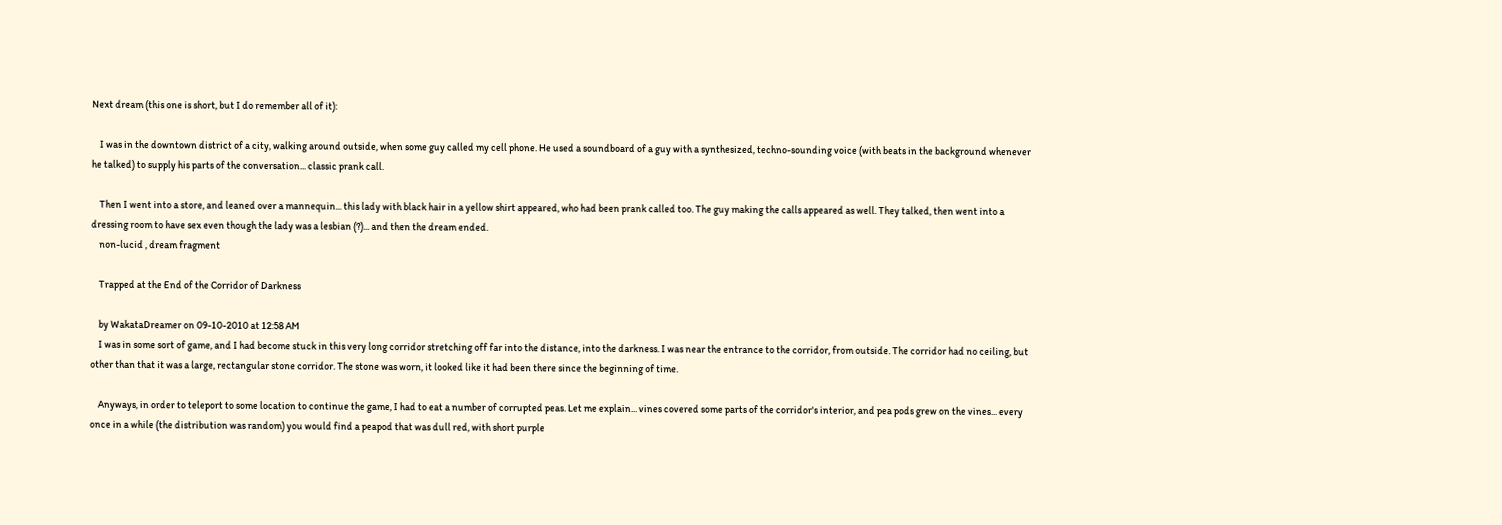Next dream (this one is short, but I do remember all of it):

    I was in the downtown district of a city, walking around outside, when some guy called my cell phone. He used a soundboard of a guy with a synthesized, techno-sounding voice (with beats in the background whenever he talked) to supply his parts of the conversation... classic prank call.

    Then I went into a store, and leaned over a mannequin... this lady with black hair in a yellow shirt appeared, who had been prank called too. The guy making the calls appeared as well. They talked, then went into a dressing room to have sex even though the lady was a lesbian (?)... and then the dream ended.
    non-lucid , dream fragment

    Trapped at the End of the Corridor of Darkness

    by WakataDreamer on 09-10-2010 at 12:58 AM
    I was in some sort of game, and I had become stuck in this very long corridor stretching off far into the distance, into the darkness. I was near the entrance to the corridor, from outside. The corridor had no ceiling, but other than that it was a large, rectangular stone corridor. The stone was worn, it looked like it had been there since the beginning of time.

    Anyways, in order to teleport to some location to continue the game, I had to eat a number of corrupted peas. Let me explain... vines covered some parts of the corridor's interior, and pea pods grew on the vines... every once in a while (the distribution was random) you would find a peapod that was dull red, with short purple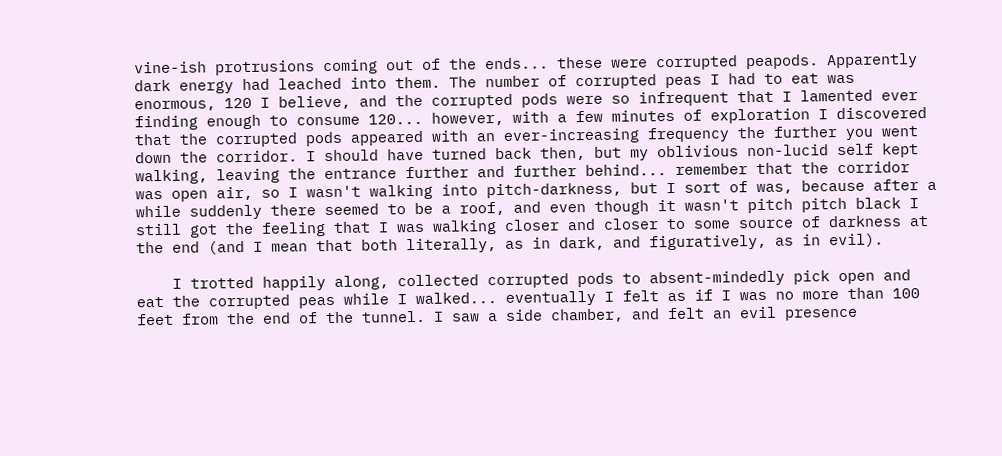vine-ish protrusions coming out of the ends... these were corrupted peapods. Apparently dark energy had leached into them. The number of corrupted peas I had to eat was enormous, 120 I believe, and the corrupted pods were so infrequent that I lamented ever finding enough to consume 120... however, with a few minutes of exploration I discovered that the corrupted pods appeared with an ever-increasing frequency the further you went down the corridor. I should have turned back then, but my oblivious non-lucid self kept walking, leaving the entrance further and further behind... remember that the corridor was open air, so I wasn't walking into pitch-darkness, but I sort of was, because after a while suddenly there seemed to be a roof, and even though it wasn't pitch pitch black I still got the feeling that I was walking closer and closer to some source of darkness at the end (and I mean that both literally, as in dark, and figuratively, as in evil).

    I trotted happily along, collected corrupted pods to absent-mindedly pick open and eat the corrupted peas while I walked... eventually I felt as if I was no more than 100 feet from the end of the tunnel. I saw a side chamber, and felt an evil presence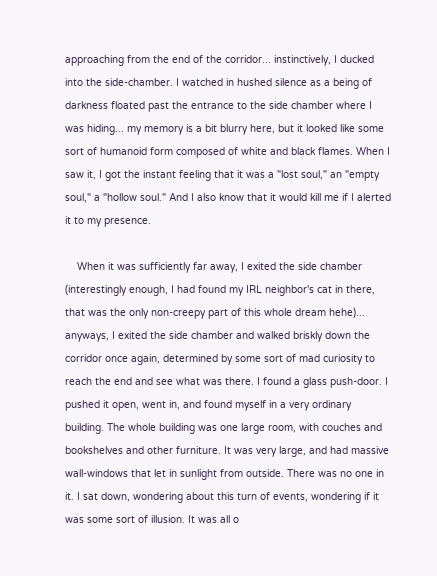approaching from the end of the corridor... instinctively, I ducked into the side-chamber. I watched in hushed silence as a being of darkness floated past the entrance to the side chamber where I was hiding... my memory is a bit blurry here, but it looked like some sort of humanoid form composed of white and black flames. When I saw it, I got the instant feeling that it was a "lost soul," an "empty soul," a "hollow soul." And I also know that it would kill me if I alerted it to my presence.

    When it was sufficiently far away, I exited the side chamber (interestingly enough, I had found my IRL neighbor's cat in there, that was the only non-creepy part of this whole dream hehe)... anyways, I exited the side chamber and walked briskly down the corridor once again, determined by some sort of mad curiosity to reach the end and see what was there. I found a glass push-door. I pushed it open, went in, and found myself in a very ordinary building. The whole building was one large room, with couches and bookshelves and other furniture. It was very large, and had massive wall-windows that let in sunlight from outside. There was no one in it. I sat down, wondering about this turn of events, wondering if it was some sort of illusion. It was all o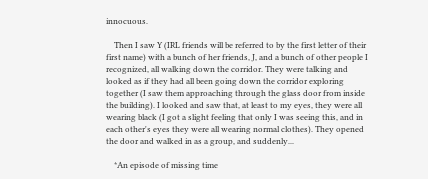innocuous.

    Then I saw Y (IRL friends will be referred to by the first letter of their first name) with a bunch of her friends, J, and a bunch of other people I recognized, all walking down the corridor. They were talking and looked as if they had all been going down the corridor exploring together (I saw them approaching through the glass door from inside the building). I looked and saw that, at least to my eyes, they were all wearing black (I got a slight feeling that only I was seeing this, and in each other's eyes they were all wearing normal clothes). They opened the door and walked in as a group, and suddenly...

    *An episode of missing time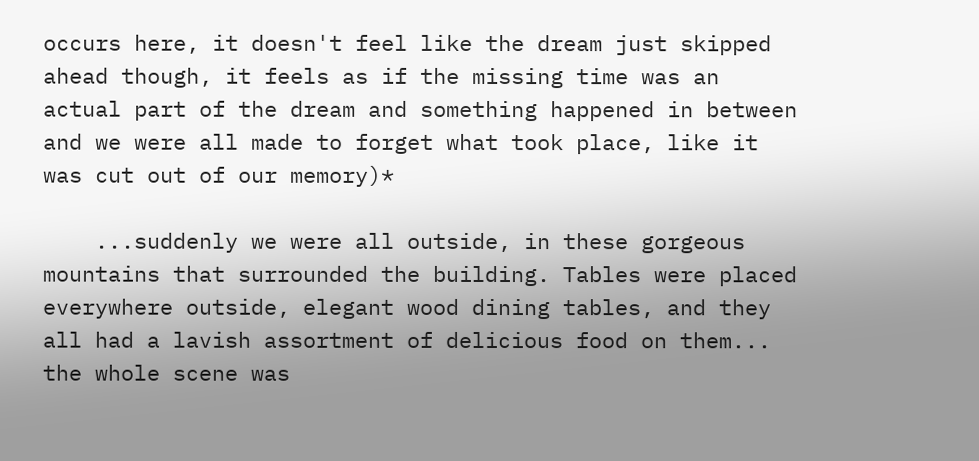occurs here, it doesn't feel like the dream just skipped ahead though, it feels as if the missing time was an actual part of the dream and something happened in between and we were all made to forget what took place, like it was cut out of our memory)*

    ...suddenly we were all outside, in these gorgeous mountains that surrounded the building. Tables were placed everywhere outside, elegant wood dining tables, and they all had a lavish assortment of delicious food on them... the whole scene was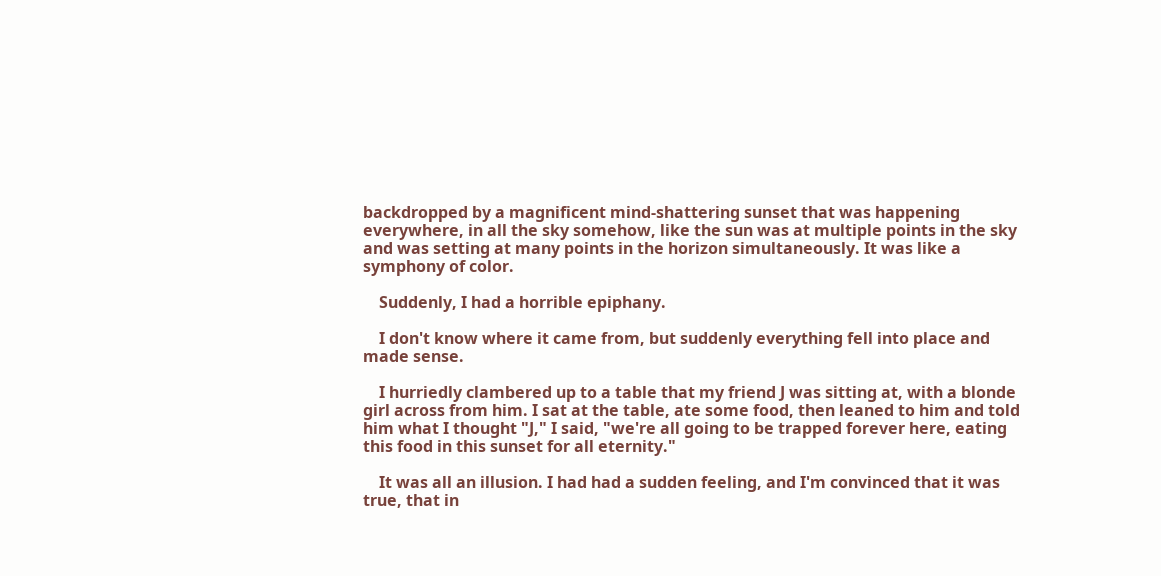backdropped by a magnificent mind-shattering sunset that was happening everywhere, in all the sky somehow, like the sun was at multiple points in the sky and was setting at many points in the horizon simultaneously. It was like a symphony of color.

    Suddenly, I had a horrible epiphany.

    I don't know where it came from, but suddenly everything fell into place and made sense.

    I hurriedly clambered up to a table that my friend J was sitting at, with a blonde girl across from him. I sat at the table, ate some food, then leaned to him and told him what I thought "J," I said, "we're all going to be trapped forever here, eating this food in this sunset for all eternity."

    It was all an illusion. I had had a sudden feeling, and I'm convinced that it was true, that in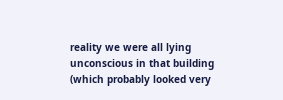reality we were all lying unconscious in that building (which probably looked very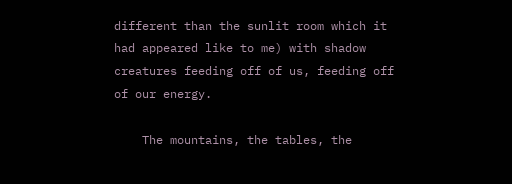different than the sunlit room which it had appeared like to me) with shadow creatures feeding off of us, feeding off of our energy.

    The mountains, the tables, the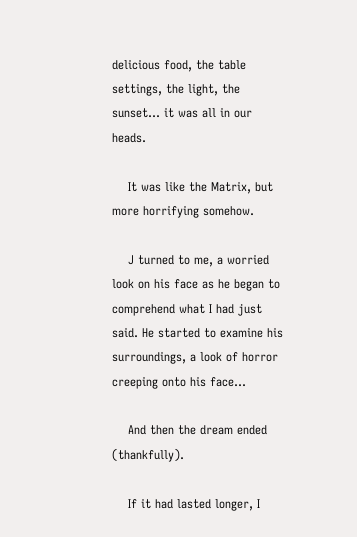delicious food, the table settings, the light, the sunset... it was all in our heads.

    It was like the Matrix, but more horrifying somehow.

    J turned to me, a worried look on his face as he began to comprehend what I had just said. He started to examine his surroundings, a look of horror creeping onto his face...

    And then the dream ended (thankfully).

    If it had lasted longer, I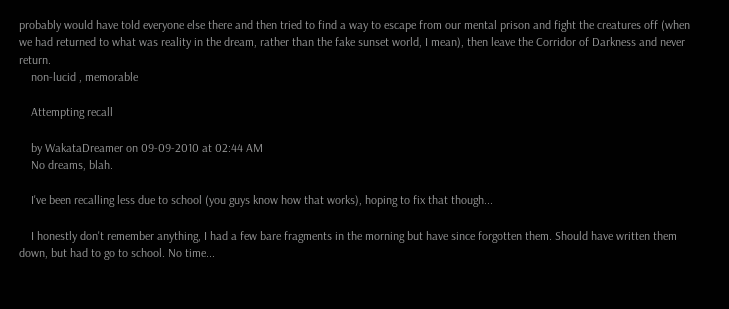probably would have told everyone else there and then tried to find a way to escape from our mental prison and fight the creatures off (when we had returned to what was reality in the dream, rather than the fake sunset world, I mean), then leave the Corridor of Darkness and never return.
    non-lucid , memorable

    Attempting recall

    by WakataDreamer on 09-09-2010 at 02:44 AM
    No dreams, blah.

    I've been recalling less due to school (you guys know how that works), hoping to fix that though...

    I honestly don't remember anything, I had a few bare fragments in the morning but have since forgotten them. Should have written them down, but had to go to school. No time...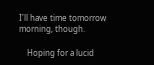I'll have time tomorrow morning, though.

    Hoping for a lucid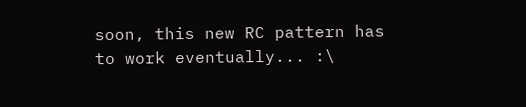soon, this new RC pattern has to work eventually... :\